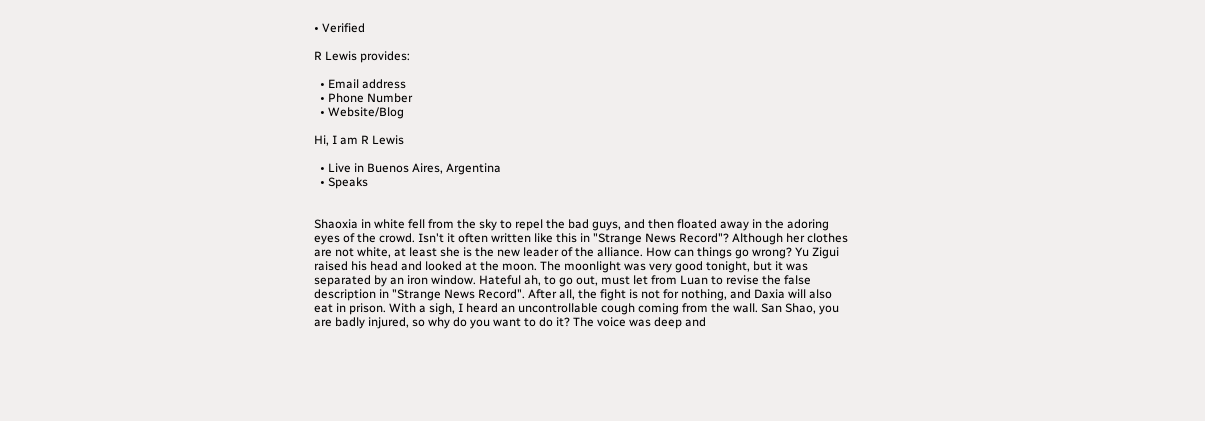• Verified

R Lewis provides:

  • Email address
  • Phone Number
  • Website/Blog

Hi, I am R Lewis

  • Live in Buenos Aires, Argentina
  • Speaks


Shaoxia in white fell from the sky to repel the bad guys, and then floated away in the adoring eyes of the crowd. Isn't it often written like this in "Strange News Record"? Although her clothes are not white, at least she is the new leader of the alliance. How can things go wrong? Yu Zigui raised his head and looked at the moon. The moonlight was very good tonight, but it was separated by an iron window. Hateful ah, to go out, must let from Luan to revise the false description in "Strange News Record". After all, the fight is not for nothing, and Daxia will also eat in prison. With a sigh, I heard an uncontrollable cough coming from the wall. San Shao, you are badly injured, so why do you want to do it? The voice was deep and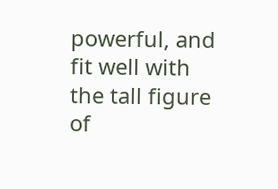powerful, and fit well with the tall figure of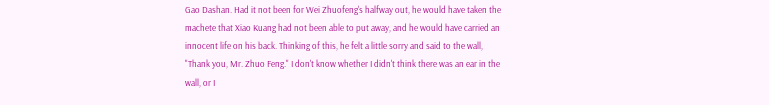Gao Dashan. Had it not been for Wei Zhuofeng's halfway out, he would have taken the machete that Xiao Kuang had not been able to put away, and he would have carried an innocent life on his back. Thinking of this, he felt a little sorry and said to the wall, "Thank you, Mr. Zhuo Feng." I don't know whether I didn't think there was an ear in the wall, or I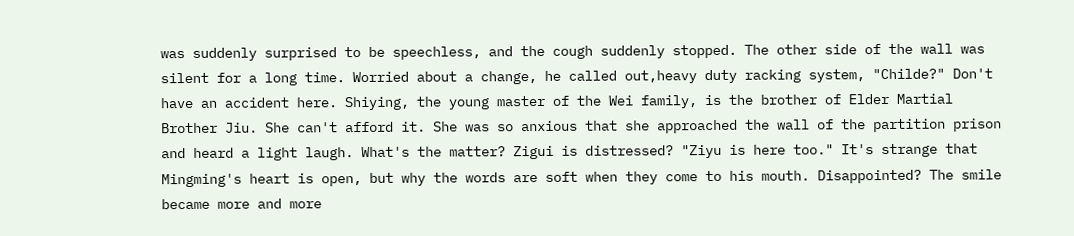was suddenly surprised to be speechless, and the cough suddenly stopped. The other side of the wall was silent for a long time. Worried about a change, he called out,heavy duty racking system, "Childe?" Don't have an accident here. Shiying, the young master of the Wei family, is the brother of Elder Martial Brother Jiu. She can't afford it. She was so anxious that she approached the wall of the partition prison and heard a light laugh. What's the matter? Zigui is distressed? "Ziyu is here too." It's strange that Mingming's heart is open, but why the words are soft when they come to his mouth. Disappointed? The smile became more and more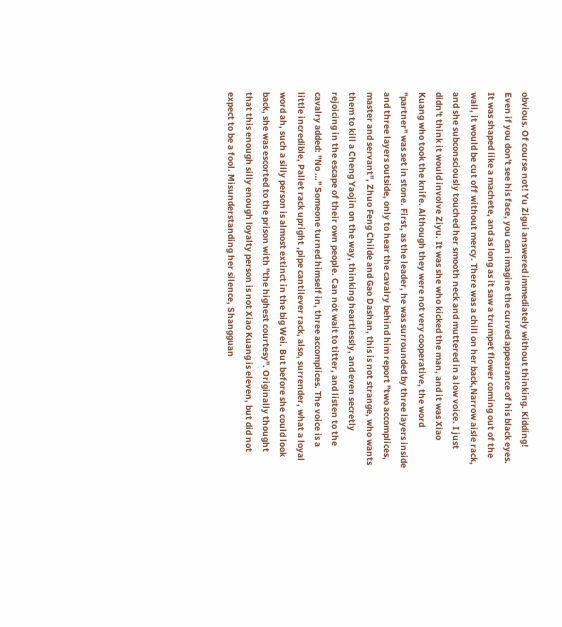obvious. Of course not! Yu Zigui answered immediately without thinking. Kidding! Even if you don't see his face, you can imagine the curved appearance of his black eyes. It was shaped like a machete, and as long as it saw a trumpet flower coming out of the wall, it would be cut off without mercy. There was a chill on her back,Narrow aisle rack, and she subconsciously touched her smooth neck and muttered in a low voice. I just didn't think it would involve Ziyu. It was she who kicked the man, and it was Xiao Kuang who took the knife. Although they were not very cooperative, the word "partner" was set in stone. First, as the leader, he was surrounded by three layers inside and three layers outside, only to hear the cavalry behind him report "two accomplices, master and servant", Zhuo Feng Childe and Gao Dashan, this is not strange, who wants them to kill a Cheng Yaojin on the way, thinking heartlessly, and even secretly rejoicing in the escape of their own people. Can not wait to titter, and listen to the cavalry added: "No …" Someone turned himself in, three accomplices. The voice is a little incredible, Pallet rack upright ,pipe cantilever rack, also, surrender, what a loyal word ah, such a silly person is almost extinct in the big Wei. But before she could look back, she was escorted to the prison with "the highest courtesy". Originally thought that this enough silly enough loyalty person is not Xiao Kuang is eleven, but did not expect to be a fool. Misunderstanding her silence, Shangguan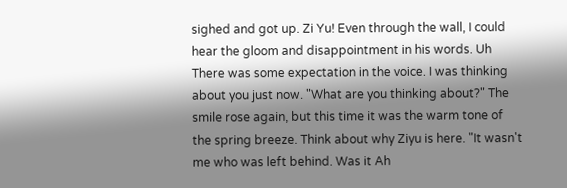sighed and got up. Zi Yu! Even through the wall, I could hear the gloom and disappointment in his words. Uh There was some expectation in the voice. I was thinking about you just now. "What are you thinking about?" The smile rose again, but this time it was the warm tone of the spring breeze. Think about why Ziyu is here. "It wasn't me who was left behind. Was it Ah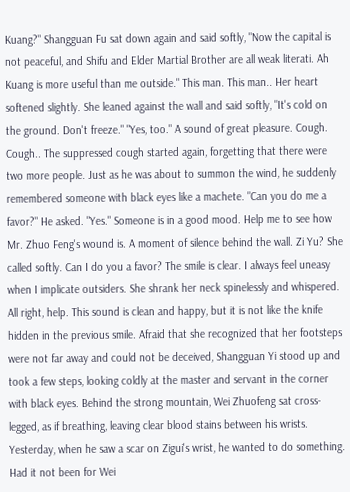Kuang?" Shangguan Fu sat down again and said softly, "Now the capital is not peaceful, and Shifu and Elder Martial Brother are all weak literati. Ah Kuang is more useful than me outside." This man. This man.. Her heart softened slightly. She leaned against the wall and said softly, "It's cold on the ground. Don't freeze." "Yes, too." A sound of great pleasure. Cough. Cough.. The suppressed cough started again, forgetting that there were two more people. Just as he was about to summon the wind, he suddenly remembered someone with black eyes like a machete. "Can you do me a favor?" He asked. "Yes." Someone is in a good mood. Help me to see how Mr. Zhuo Feng's wound is. A moment of silence behind the wall. Zi Yu? She called softly. Can I do you a favor? The smile is clear. I always feel uneasy when I implicate outsiders. She shrank her neck spinelessly and whispered. All right, help. This sound is clean and happy, but it is not like the knife hidden in the previous smile. Afraid that she recognized that her footsteps were not far away and could not be deceived, Shangguan Yi stood up and took a few steps, looking coldly at the master and servant in the corner with black eyes. Behind the strong mountain, Wei Zhuofeng sat cross-legged, as if breathing, leaving clear blood stains between his wrists. Yesterday, when he saw a scar on Zigui's wrist, he wanted to do something. Had it not been for Wei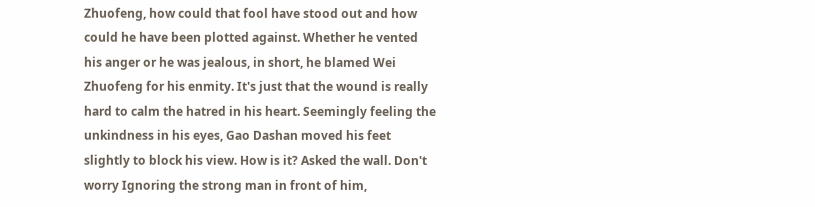Zhuofeng, how could that fool have stood out and how could he have been plotted against. Whether he vented his anger or he was jealous, in short, he blamed Wei Zhuofeng for his enmity. It's just that the wound is really hard to calm the hatred in his heart. Seemingly feeling the unkindness in his eyes, Gao Dashan moved his feet slightly to block his view. How is it? Asked the wall. Don't worry Ignoring the strong man in front of him,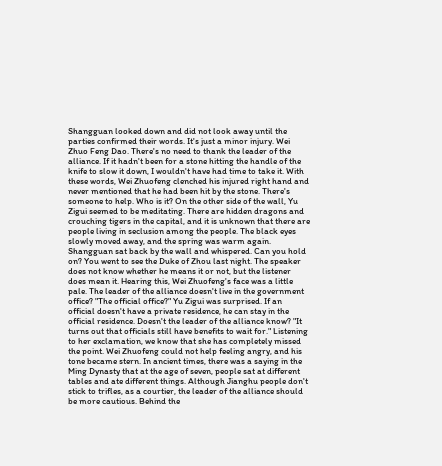Shangguan looked down and did not look away until the parties confirmed their words. It's just a minor injury. Wei Zhuo Feng Dao. There's no need to thank the leader of the alliance. If it hadn't been for a stone hitting the handle of the knife to slow it down, I wouldn't have had time to take it. With these words, Wei Zhuofeng clenched his injured right hand and never mentioned that he had been hit by the stone. There's someone to help. Who is it? On the other side of the wall, Yu Zigui seemed to be meditating. There are hidden dragons and crouching tigers in the capital, and it is unknown that there are people living in seclusion among the people. The black eyes slowly moved away, and the spring was warm again. Shangguan sat back by the wall and whispered. Can you hold on? You went to see the Duke of Zhou last night. The speaker does not know whether he means it or not, but the listener does mean it. Hearing this, Wei Zhuofeng's face was a little pale. The leader of the alliance doesn't live in the government office? "The official office?" Yu Zigui was surprised. If an official doesn't have a private residence, he can stay in the official residence. Doesn't the leader of the alliance know? "It turns out that officials still have benefits to wait for." Listening to her exclamation, we know that she has completely missed the point. Wei Zhuofeng could not help feeling angry, and his tone became stern. In ancient times, there was a saying in the Ming Dynasty that at the age of seven, people sat at different tables and ate different things. Although Jianghu people don't stick to trifles, as a courtier, the leader of the alliance should be more cautious. Behind the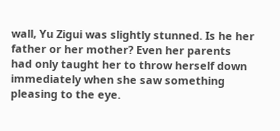wall, Yu Zigui was slightly stunned. Is he her father or her mother? Even her parents had only taught her to throw herself down immediately when she saw something pleasing to the eye.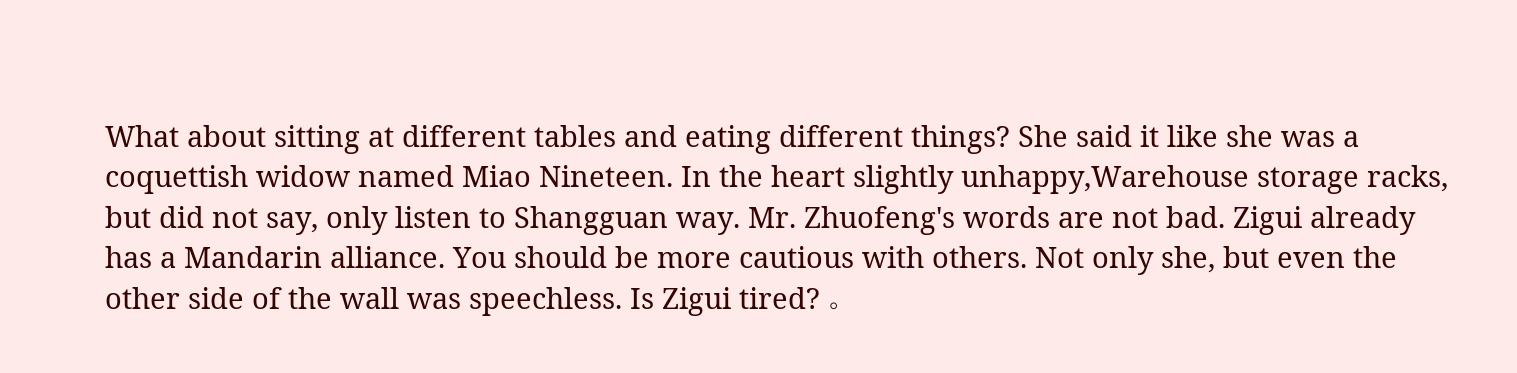What about sitting at different tables and eating different things? She said it like she was a coquettish widow named Miao Nineteen. In the heart slightly unhappy,Warehouse storage racks, but did not say, only listen to Shangguan way. Mr. Zhuofeng's words are not bad. Zigui already has a Mandarin alliance. You should be more cautious with others. Not only she, but even the other side of the wall was speechless. Is Zigui tired? 。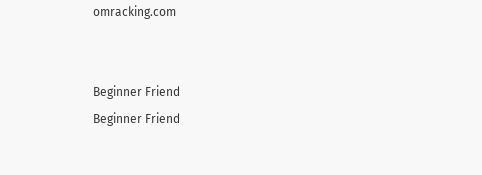omracking.com


Beginner Friend
Beginner Friend